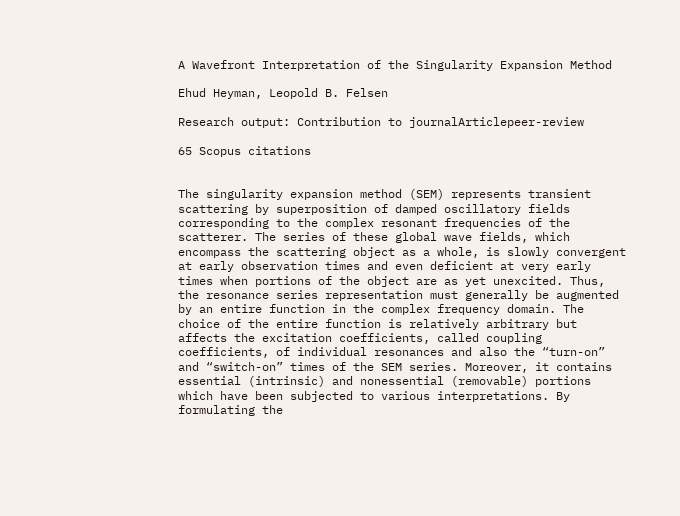A Wavefront Interpretation of the Singularity Expansion Method

Ehud Heyman, Leopold B. Felsen

Research output: Contribution to journalArticlepeer-review

65 Scopus citations


The singularity expansion method (SEM) represents transient scattering by superposition of damped oscillatory fields corresponding to the complex resonant frequencies of the scatterer. The series of these global wave fields, which encompass the scattering object as a whole, is slowly convergent at early observation times and even deficient at very early times when portions of the object are as yet unexcited. Thus, the resonance series representation must generally be augmented by an entire function in the complex frequency domain. The choice of the entire function is relatively arbitrary but affects the excitation coefficients, called coupling coefficients, of individual resonances and also the “turn-on” and “switch-on” times of the SEM series. Moreover, it contains essential (intrinsic) and nonessential (removable) portions which have been subjected to various interpretations. By formulating the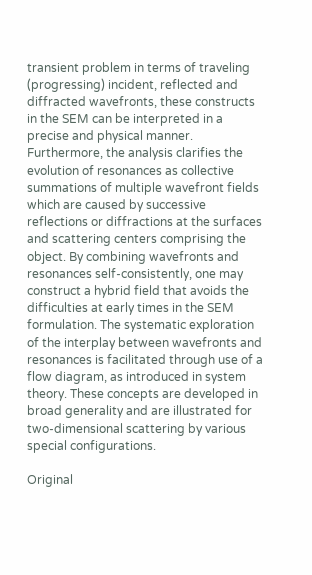transient problem in terms of traveling (progressing) incident, reflected and diffracted wavefronts, these constructs in the SEM can be interpreted in a precise and physical manner. Furthermore, the analysis clarifies the evolution of resonances as collective summations of multiple wavefront fields which are caused by successive reflections or diffractions at the surfaces and scattering centers comprising the object. By combining wavefronts and resonances self-consistently, one may construct a hybrid field that avoids the difficulties at early times in the SEM formulation. The systematic exploration of the interplay between wavefronts and resonances is facilitated through use of a flow diagram, as introduced in system theory. These concepts are developed in broad generality and are illustrated for two-dimensional scattering by various special configurations.

Original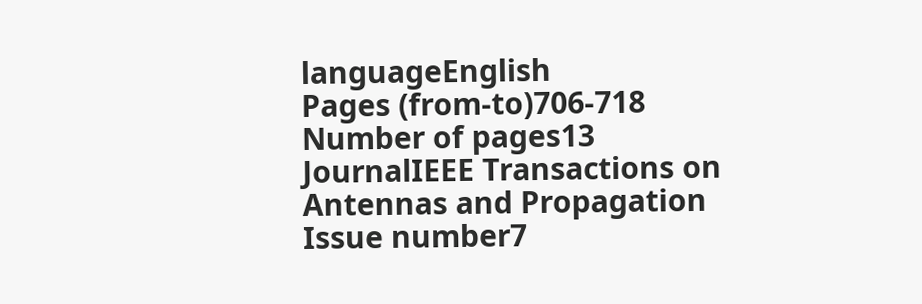languageEnglish
Pages (from-to)706-718
Number of pages13
JournalIEEE Transactions on Antennas and Propagation
Issue number7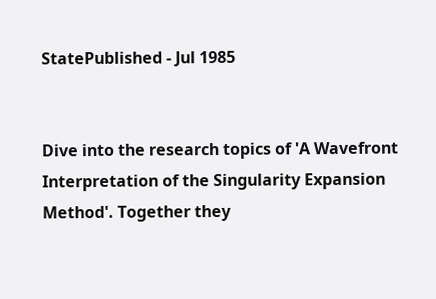StatePublished - Jul 1985


Dive into the research topics of 'A Wavefront Interpretation of the Singularity Expansion Method'. Together they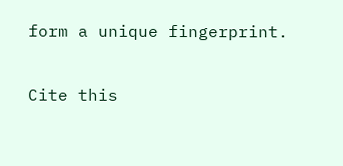form a unique fingerprint.

Cite this